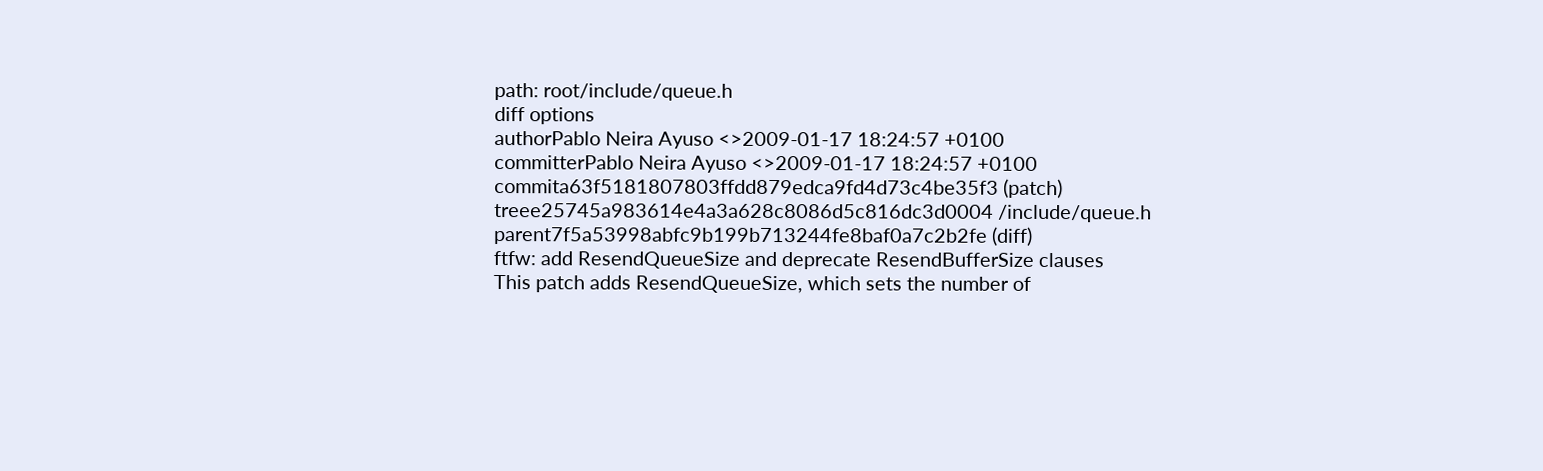path: root/include/queue.h
diff options
authorPablo Neira Ayuso <>2009-01-17 18:24:57 +0100
committerPablo Neira Ayuso <>2009-01-17 18:24:57 +0100
commita63f5181807803ffdd879edca9fd4d73c4be35f3 (patch)
treee25745a983614e4a3a628c8086d5c816dc3d0004 /include/queue.h
parent7f5a53998abfc9b199b713244fe8baf0a7c2b2fe (diff)
ftfw: add ResendQueueSize and deprecate ResendBufferSize clauses
This patch adds ResendQueueSize, which sets the number of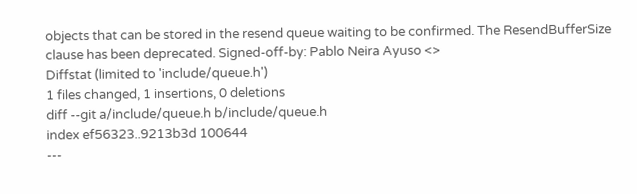objects that can be stored in the resend queue waiting to be confirmed. The ResendBufferSize clause has been deprecated. Signed-off-by: Pablo Neira Ayuso <>
Diffstat (limited to 'include/queue.h')
1 files changed, 1 insertions, 0 deletions
diff --git a/include/queue.h b/include/queue.h
index ef56323..9213b3d 100644
---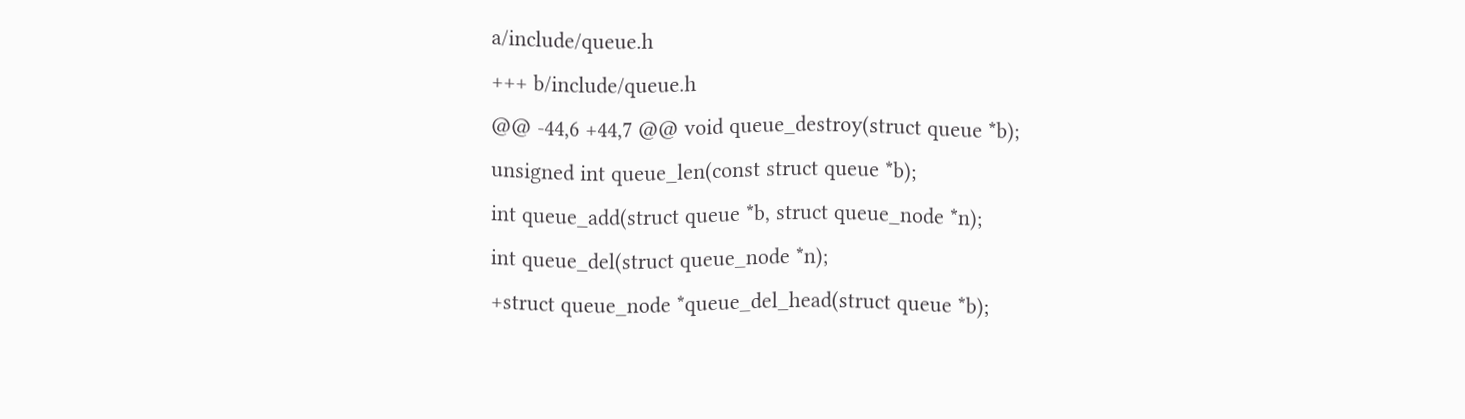a/include/queue.h
+++ b/include/queue.h
@@ -44,6 +44,7 @@ void queue_destroy(struct queue *b);
unsigned int queue_len(const struct queue *b);
int queue_add(struct queue *b, struct queue_node *n);
int queue_del(struct queue_node *n);
+struct queue_node *queue_del_head(struct queue *b);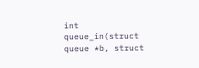int queue_in(struct queue *b, struct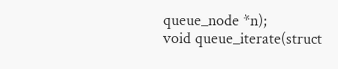queue_node *n);
void queue_iterate(struct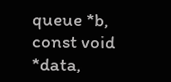queue *b,
const void *data,